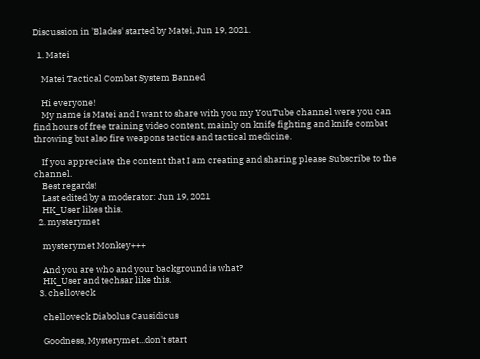Discussion in 'Blades' started by Matei, Jun 19, 2021.

  1. Matei

    Matei Tactical Combat System Banned

    Hi everyone!
    My name is Matei and I want to share with you my YouTube channel were you can find hours of free training video content, mainly on knife fighting and knife combat throwing but also fire weapons tactics and tactical medicine.

    If you appreciate the content that I am creating and sharing please Subscribe to the channel.
    Best regards!
    Last edited by a moderator: Jun 19, 2021
    HK_User likes this.
  2. mysterymet

    mysterymet Monkey+++

    And you are who and your background is what?
    HK_User and techsar like this.
  3. chelloveck

    chelloveck Diabolus Causidicus

    Goodness, Mysterymet...don't start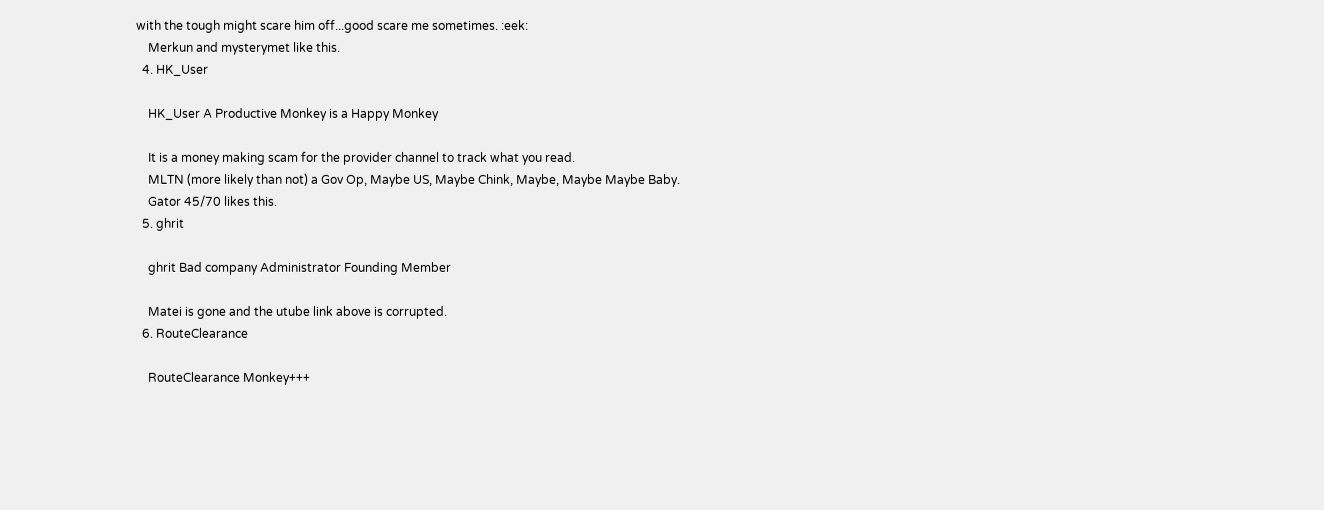with the tough might scare him off...good scare me sometimes. :eek:
    Merkun and mysterymet like this.
  4. HK_User

    HK_User A Productive Monkey is a Happy Monkey

    It is a money making scam for the provider channel to track what you read.
    MLTN (more likely than not) a Gov Op, Maybe US, Maybe Chink, Maybe, Maybe Maybe Baby.
    Gator 45/70 likes this.
  5. ghrit

    ghrit Bad company Administrator Founding Member

    Matei is gone and the utube link above is corrupted.
  6. RouteClearance

    RouteClearance Monkey+++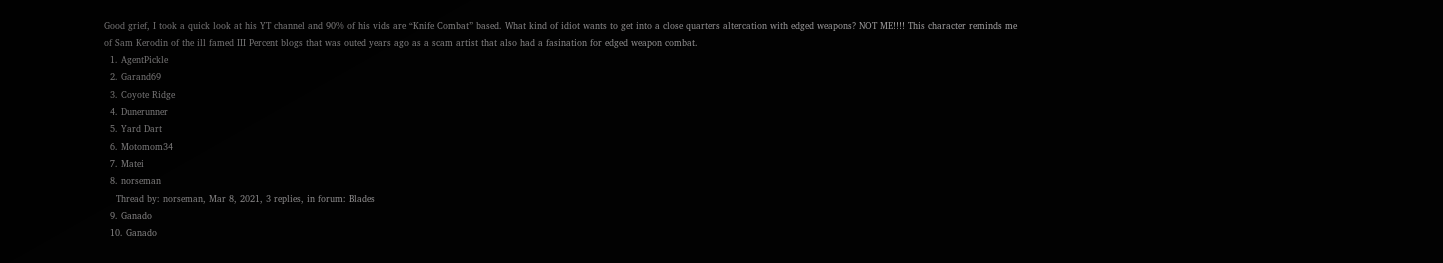Good grief, I took a quick look at his YT channel and 90% of his vids are “Knife Combat” based. What kind of idiot wants to get into a close quarters altercation with edged weapons? NOT ME!!!! This character reminds me of Sam Kerodin of the ill famed III Percent blogs that was outed years ago as a scam artist that also had a fasination for edged weapon combat.
  1. AgentPickle
  2. Garand69
  3. Coyote Ridge
  4. Dunerunner
  5. Yard Dart
  6. Motomom34
  7. Matei
  8. norseman
    Thread by: norseman, Mar 8, 2021, 3 replies, in forum: Blades
  9. Ganado
  10. Ganado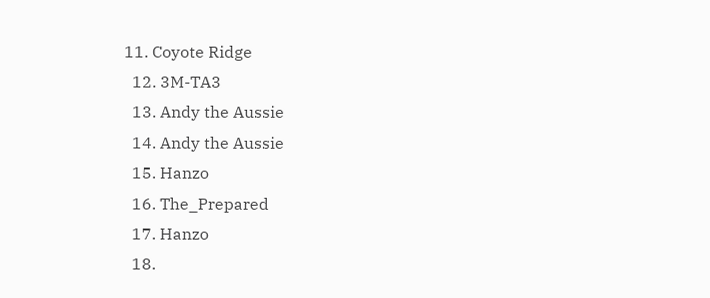11. Coyote Ridge
  12. 3M-TA3
  13. Andy the Aussie
  14. Andy the Aussie
  15. Hanzo
  16. The_Prepared
  17. Hanzo
  18.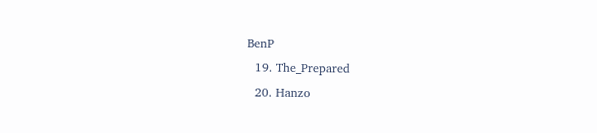BenP
  19. The_Prepared
  20. Hanzo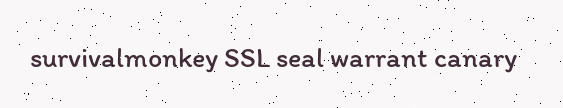survivalmonkey SSL seal warrant canary